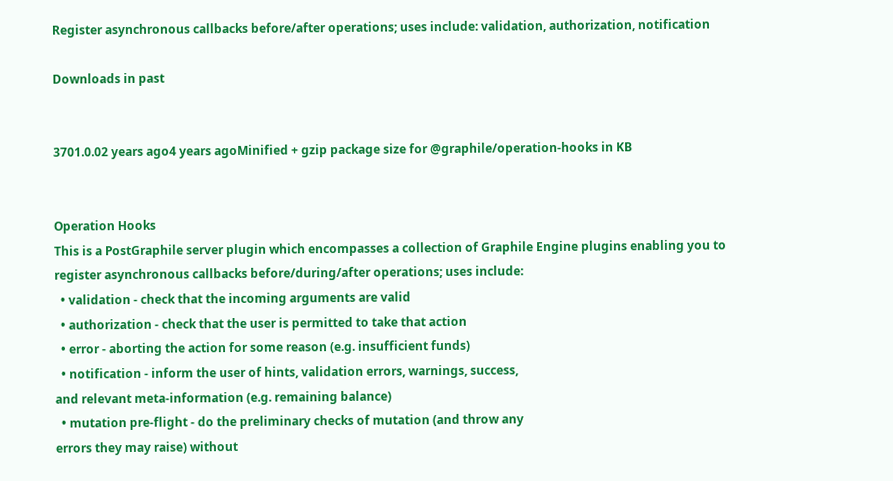Register asynchronous callbacks before/after operations; uses include: validation, authorization, notification

Downloads in past


3701.0.02 years ago4 years agoMinified + gzip package size for @graphile/operation-hooks in KB


Operation Hooks
This is a PostGraphile server plugin which encompasses a collection of Graphile Engine plugins enabling you to register asynchronous callbacks before/during/after operations; uses include:
  • validation - check that the incoming arguments are valid
  • authorization - check that the user is permitted to take that action
  • error - aborting the action for some reason (e.g. insufficient funds)
  • notification - inform the user of hints, validation errors, warnings, success,
and relevant meta-information (e.g. remaining balance)
  • mutation pre-flight - do the preliminary checks of mutation (and throw any
errors they may raise) without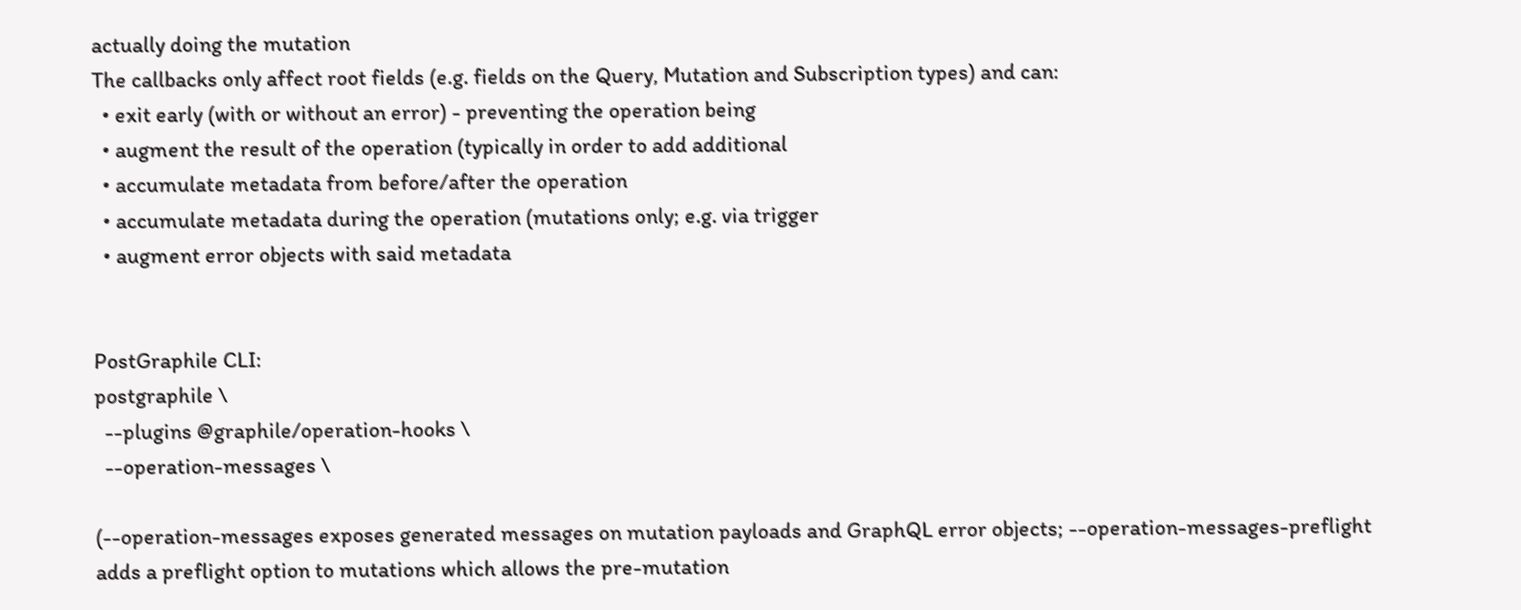actually doing the mutation
The callbacks only affect root fields (e.g. fields on the Query, Mutation and Subscription types) and can:
  • exit early (with or without an error) - preventing the operation being
  • augment the result of the operation (typically in order to add additional
  • accumulate metadata from before/after the operation
  • accumulate metadata during the operation (mutations only; e.g. via trigger
  • augment error objects with said metadata


PostGraphile CLI:
postgraphile \
  --plugins @graphile/operation-hooks \
  --operation-messages \

(--operation-messages exposes generated messages on mutation payloads and GraphQL error objects; --operation-messages-preflight adds a preflight option to mutations which allows the pre-mutation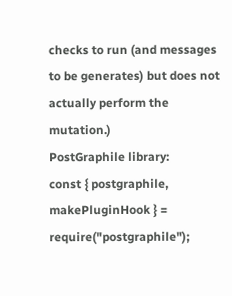checks to run (and messages to be generates) but does not actually perform the mutation.)
PostGraphile library:
const { postgraphile, makePluginHook } = require("postgraphile");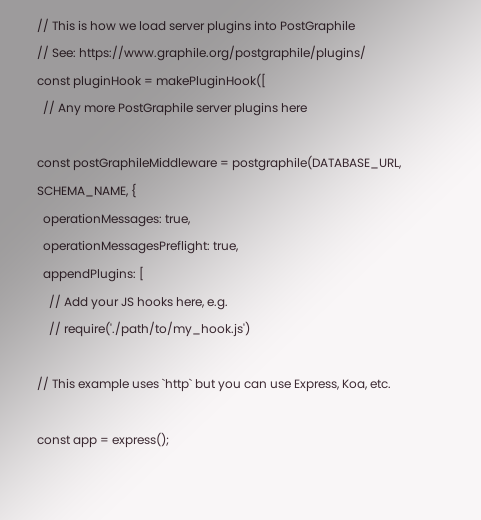// This is how we load server plugins into PostGraphile
// See: https://www.graphile.org/postgraphile/plugins/
const pluginHook = makePluginHook([
  // Any more PostGraphile server plugins here

const postGraphileMiddleware = postgraphile(DATABASE_URL, SCHEMA_NAME, {
  operationMessages: true,
  operationMessagesPreflight: true,
  appendPlugins: [
    // Add your JS hooks here, e.g.
    // require('./path/to/my_hook.js')

// This example uses `http` but you can use Express, Koa, etc.

const app = express();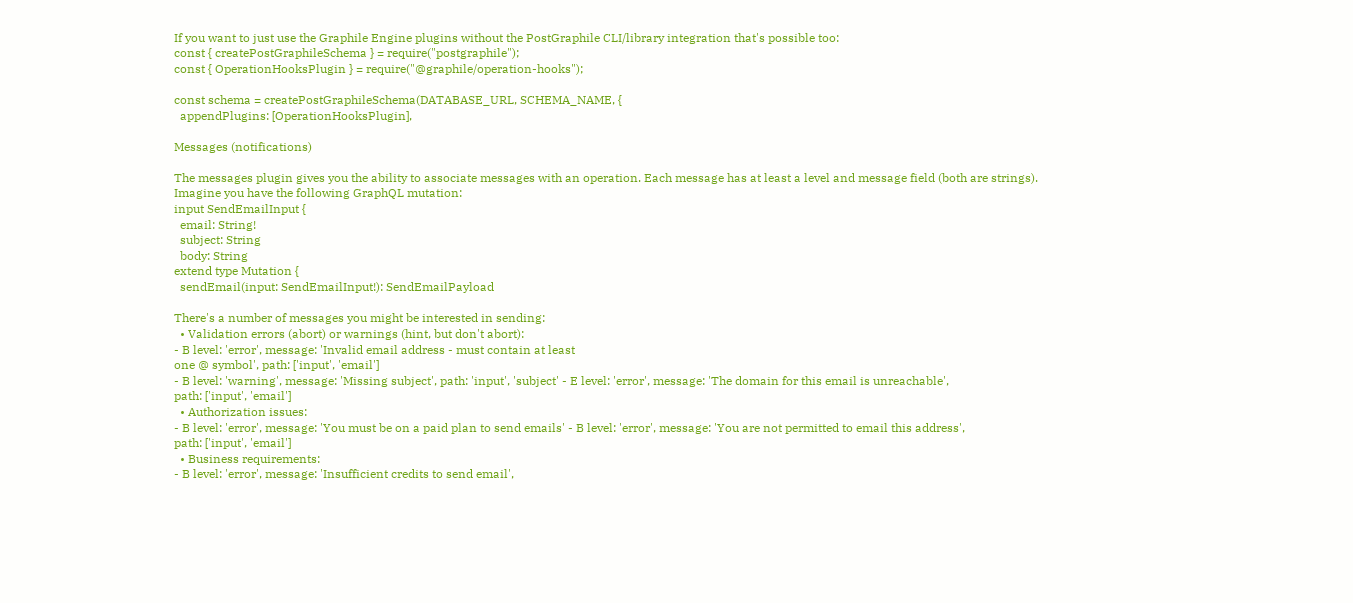If you want to just use the Graphile Engine plugins without the PostGraphile CLI/library integration that's possible too:
const { createPostGraphileSchema } = require("postgraphile");
const { OperationHooksPlugin } = require("@graphile/operation-hooks");

const schema = createPostGraphileSchema(DATABASE_URL, SCHEMA_NAME, {
  appendPlugins: [OperationHooksPlugin],

Messages (notifications)

The messages plugin gives you the ability to associate messages with an operation. Each message has at least a level and message field (both are strings).
Imagine you have the following GraphQL mutation:
input SendEmailInput {
  email: String!
  subject: String
  body: String
extend type Mutation {
  sendEmail(input: SendEmailInput!): SendEmailPayload

There's a number of messages you might be interested in sending:
  • Validation errors (abort) or warnings (hint, but don't abort):
- B level: 'error', message: 'Invalid email address - must contain at least
one @ symbol', path: ['input', 'email']
- B level: 'warning', message: 'Missing subject', path: 'input', 'subject' - E level: 'error', message: 'The domain for this email is unreachable',
path: ['input', 'email']
  • Authorization issues:
- B level: 'error', message: 'You must be on a paid plan to send emails' - B level: 'error', message: 'You are not permitted to email this address',
path: ['input', 'email']
  • Business requirements:
- B level: 'error', message: 'Insufficient credits to send email',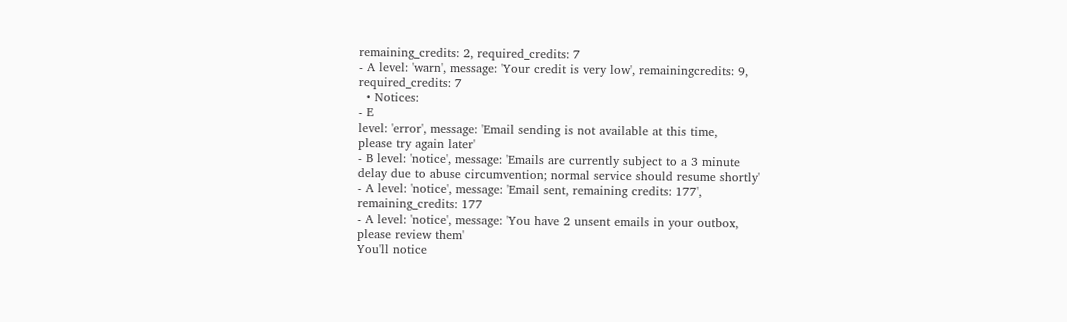remaining_credits: 2, required_credits: 7
- A level: 'warn', message: 'Your credit is very low', remainingcredits: 9,
required_credits: 7
  • Notices:
- E
level: 'error', message: 'Email sending is not available at this time,
please try again later'
- B level: 'notice', message: 'Emails are currently subject to a 3 minute
delay due to abuse circumvention; normal service should resume shortly'
- A level: 'notice', message: 'Email sent, remaining credits: 177',
remaining_credits: 177
- A level: 'notice', message: 'You have 2 unsent emails in your outbox,
please review them'
You'll notice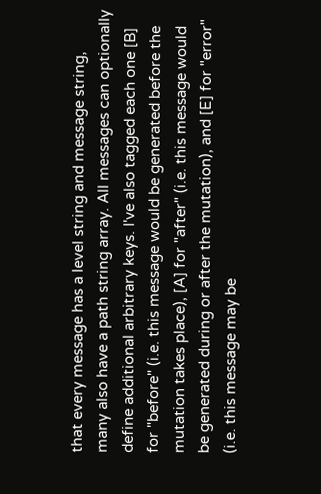that every message has a level string and message string, many also have a path string array. All messages can optionally define additional arbitrary keys. I've also tagged each one [B] for "before" (i.e. this message would be generated before the mutation takes place), [A] for "after" (i.e. this message would be generated during or after the mutation), and [E] for "error" (i.e. this message may be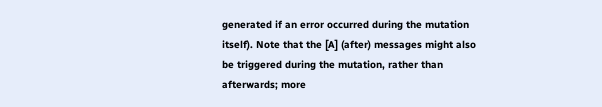generated if an error occurred during the mutation itself). Note that the [A] (after) messages might also be triggered during the mutation, rather than afterwards; more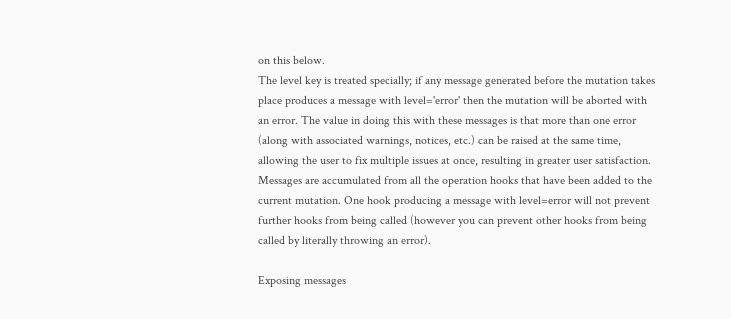on this below.
The level key is treated specially; if any message generated before the mutation takes place produces a message with level='error' then the mutation will be aborted with an error. The value in doing this with these messages is that more than one error (along with associated warnings, notices, etc.) can be raised at the same time, allowing the user to fix multiple issues at once, resulting in greater user satisfaction.
Messages are accumulated from all the operation hooks that have been added to the current mutation. One hook producing a message with level=error will not prevent further hooks from being called (however you can prevent other hooks from being called by literally throwing an error).

Exposing messages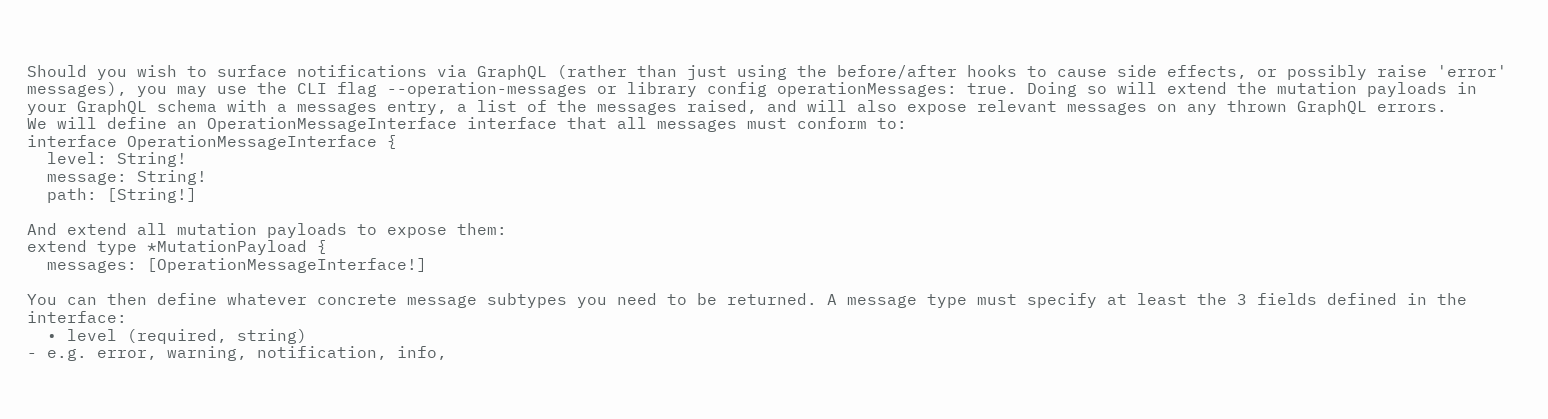Should you wish to surface notifications via GraphQL (rather than just using the before/after hooks to cause side effects, or possibly raise 'error' messages), you may use the CLI flag --operation-messages or library config operationMessages: true. Doing so will extend the mutation payloads in your GraphQL schema with a messages entry, a list of the messages raised, and will also expose relevant messages on any thrown GraphQL errors.
We will define an OperationMessageInterface interface that all messages must conform to:
interface OperationMessageInterface {
  level: String!
  message: String!
  path: [String!]

And extend all mutation payloads to expose them:
extend type *MutationPayload {
  messages: [OperationMessageInterface!]

You can then define whatever concrete message subtypes you need to be returned. A message type must specify at least the 3 fields defined in the interface:
  • level (required, string)
- e.g. error, warning, notification, info,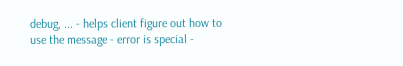debug, ... - helps client figure out how to use the message - error is special -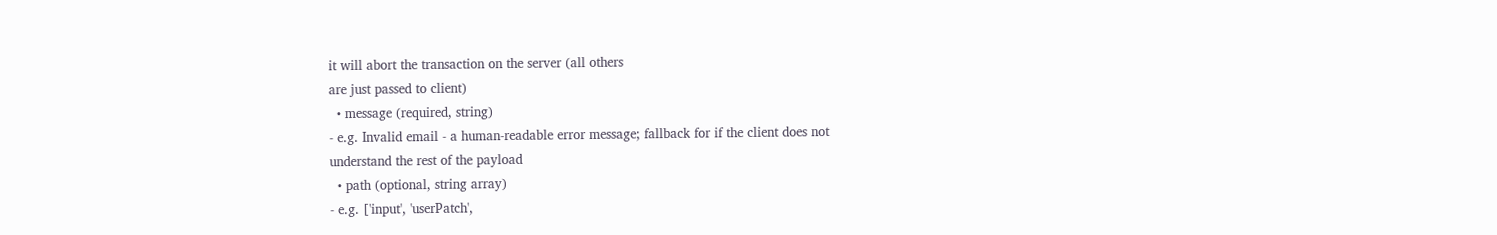it will abort the transaction on the server (all others
are just passed to client)
  • message (required, string)
- e.g. Invalid email - a human-readable error message; fallback for if the client does not
understand the rest of the payload
  • path (optional, string array)
- e.g. ['input', 'userPatch',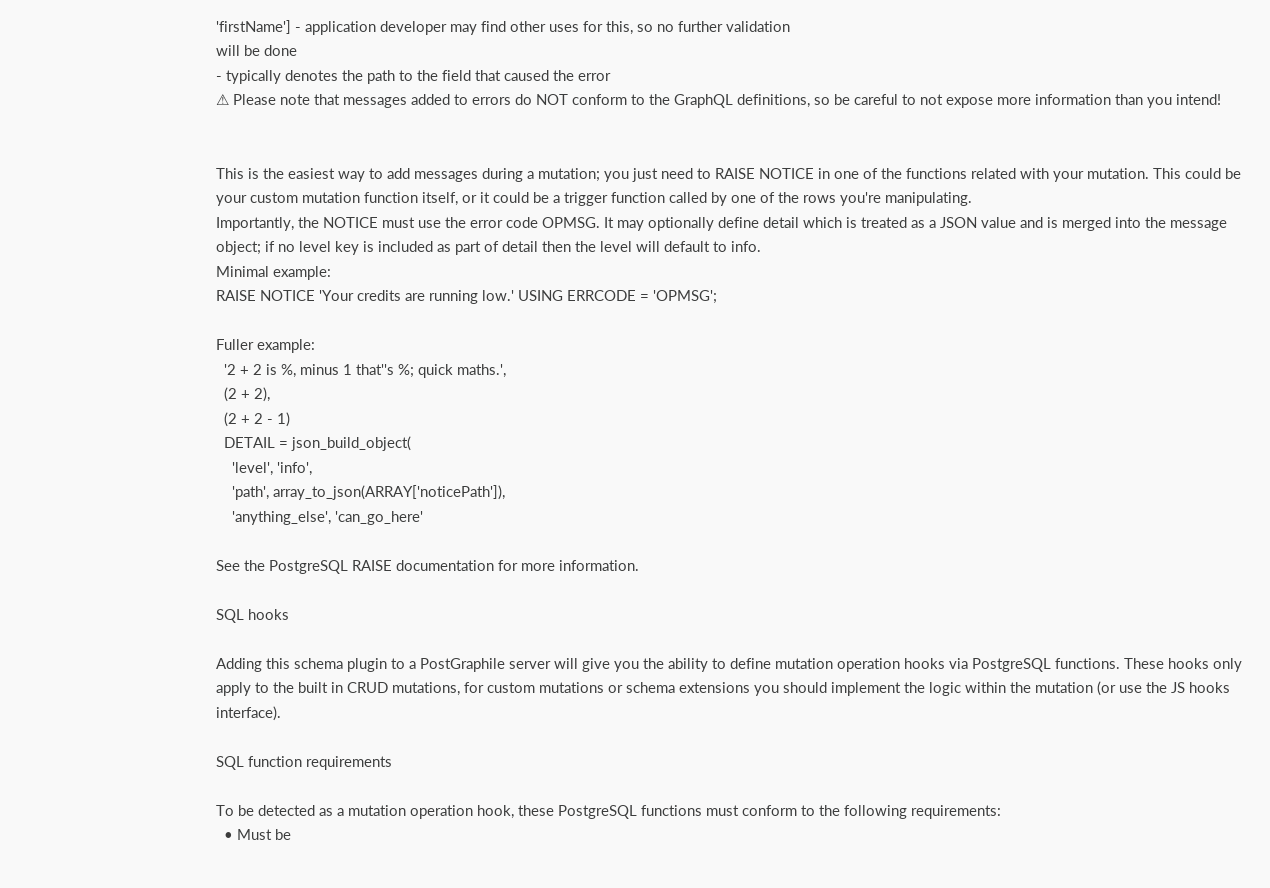'firstName'] - application developer may find other uses for this, so no further validation
will be done
- typically denotes the path to the field that caused the error
⚠ Please note that messages added to errors do NOT conform to the GraphQL definitions, so be careful to not expose more information than you intend!


This is the easiest way to add messages during a mutation; you just need to RAISE NOTICE in one of the functions related with your mutation. This could be your custom mutation function itself, or it could be a trigger function called by one of the rows you're manipulating.
Importantly, the NOTICE must use the error code OPMSG. It may optionally define detail which is treated as a JSON value and is merged into the message object; if no level key is included as part of detail then the level will default to info.
Minimal example:
RAISE NOTICE 'Your credits are running low.' USING ERRCODE = 'OPMSG';

Fuller example:
  '2 + 2 is %, minus 1 that''s %; quick maths.',
  (2 + 2),
  (2 + 2 - 1)
  DETAIL = json_build_object(
    'level', 'info',
    'path', array_to_json(ARRAY['noticePath']),
    'anything_else', 'can_go_here'

See the PostgreSQL RAISE documentation for more information.

SQL hooks

Adding this schema plugin to a PostGraphile server will give you the ability to define mutation operation hooks via PostgreSQL functions. These hooks only apply to the built in CRUD mutations, for custom mutations or schema extensions you should implement the logic within the mutation (or use the JS hooks interface).

SQL function requirements

To be detected as a mutation operation hook, these PostgreSQL functions must conform to the following requirements:
  • Must be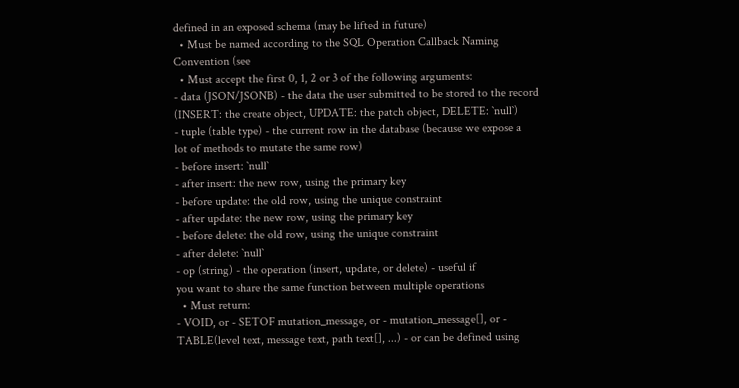defined in an exposed schema (may be lifted in future)
  • Must be named according to the SQL Operation Callback Naming Convention (see
  • Must accept the first 0, 1, 2 or 3 of the following arguments:
- data (JSON/JSONB) - the data the user submitted to be stored to the record
(INSERT: the create object, UPDATE: the patch object, DELETE: `null`)
- tuple (table type) - the current row in the database (because we expose a
lot of methods to mutate the same row)
- before insert: `null`
- after insert: the new row, using the primary key
- before update: the old row, using the unique constraint
- after update: the new row, using the primary key
- before delete: the old row, using the unique constraint
- after delete: `null`
- op (string) - the operation (insert, update, or delete) - useful if
you want to share the same function between multiple operations
  • Must return:
- VOID, or - SETOF mutation_message, or - mutation_message[], or - TABLE(level text, message text, path text[], ...) - or can be defined using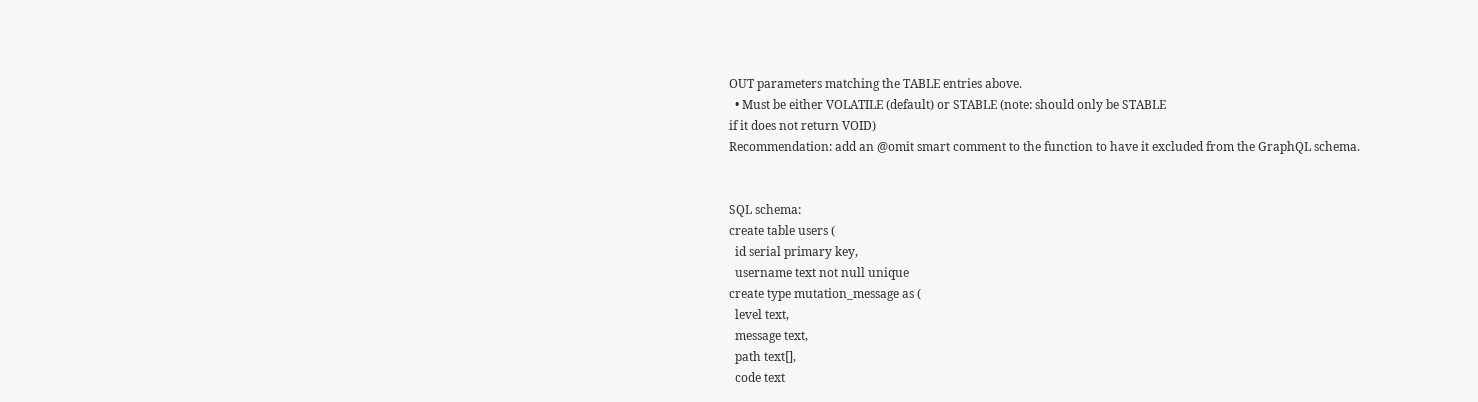OUT parameters matching the TABLE entries above.
  • Must be either VOLATILE (default) or STABLE (note: should only be STABLE
if it does not return VOID)
Recommendation: add an @omit smart comment to the function to have it excluded from the GraphQL schema.


SQL schema:
create table users (
  id serial primary key,
  username text not null unique
create type mutation_message as (
  level text,
  message text,
  path text[],
  code text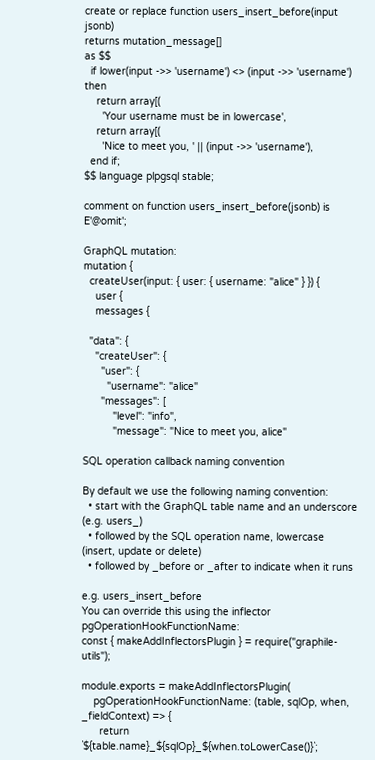create or replace function users_insert_before(input jsonb)
returns mutation_message[]
as $$
  if lower(input ->> 'username') <> (input ->> 'username') then
    return array[(
      'Your username must be in lowercase',
    return array[(
      'Nice to meet you, ' || (input ->> 'username'),
  end if;
$$ language plpgsql stable;

comment on function users_insert_before(jsonb) is E'@omit';

GraphQL mutation:
mutation {
  createUser(input: { user: { username: "alice" } }) {
    user {
    messages {

  "data": {
    "createUser": {
      "user": {
        "username": "alice"
      "messages": [
          "level": "info",
          "message": "Nice to meet you, alice"

SQL operation callback naming convention

By default we use the following naming convention:
  • start with the GraphQL table name and an underscore (e.g. users_)
  • followed by the SQL operation name, lowercase (insert, update or delete)
  • followed by _before or _after to indicate when it runs

e.g. users_insert_before
You can override this using the inflector pgOperationHookFunctionName:
const { makeAddInflectorsPlugin } = require("graphile-utils");

module.exports = makeAddInflectorsPlugin(
    pgOperationHookFunctionName: (table, sqlOp, when, _fieldContext) => {
      return `${table.name}_${sqlOp}_${when.toLowerCase()}`;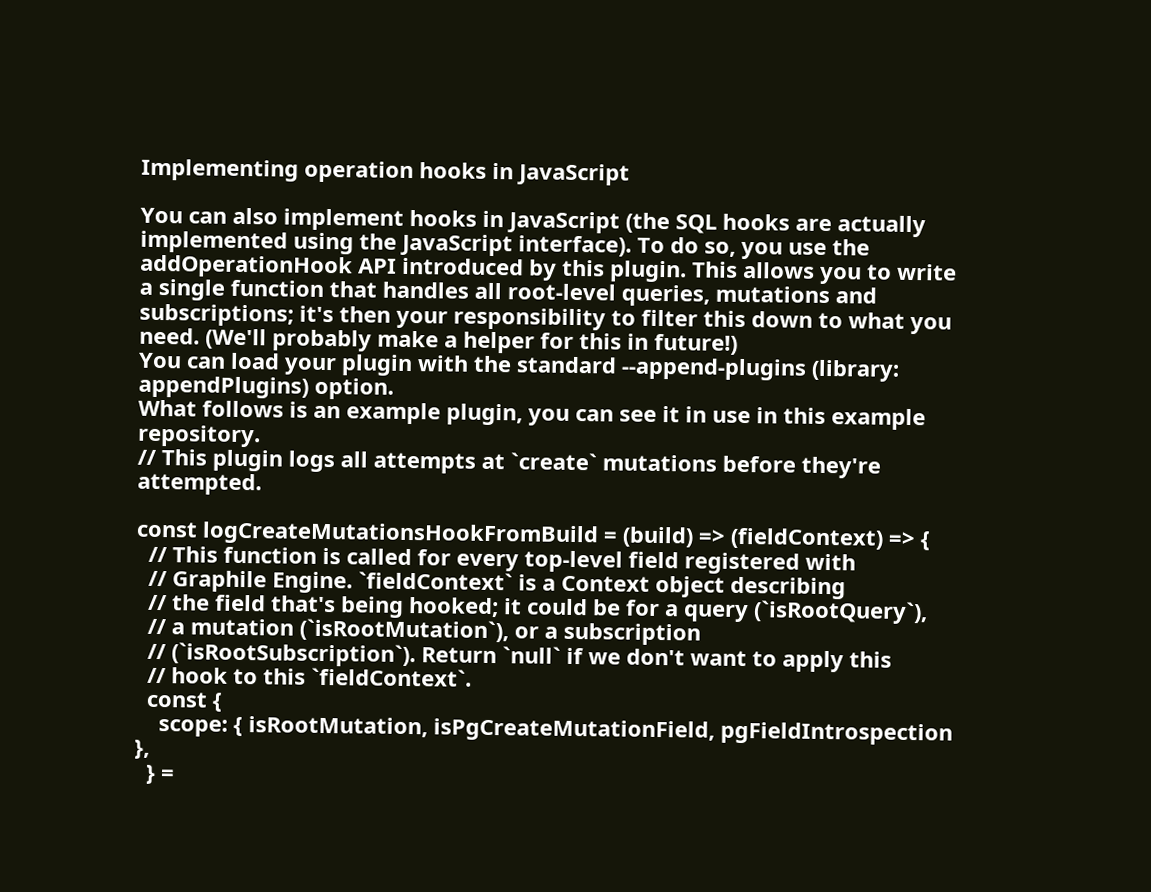Implementing operation hooks in JavaScript

You can also implement hooks in JavaScript (the SQL hooks are actually implemented using the JavaScript interface). To do so, you use the addOperationHook API introduced by this plugin. This allows you to write a single function that handles all root-level queries, mutations and subscriptions; it's then your responsibility to filter this down to what you need. (We'll probably make a helper for this in future!)
You can load your plugin with the standard --append-plugins (library: appendPlugins) option.
What follows is an example plugin, you can see it in use in this example repository.
// This plugin logs all attempts at `create` mutations before they're attempted.

const logCreateMutationsHookFromBuild = (build) => (fieldContext) => {
  // This function is called for every top-level field registered with
  // Graphile Engine. `fieldContext` is a Context object describing
  // the field that's being hooked; it could be for a query (`isRootQuery`),
  // a mutation (`isRootMutation`), or a subscription
  // (`isRootSubscription`). Return `null` if we don't want to apply this
  // hook to this `fieldContext`.
  const {
    scope: { isRootMutation, isPgCreateMutationField, pgFieldIntrospection },
  } =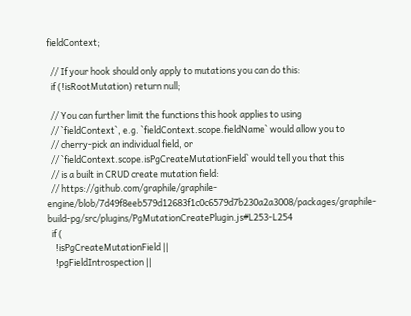fieldContext;

  // If your hook should only apply to mutations you can do this:
  if (!isRootMutation) return null;

  // You can further limit the functions this hook applies to using
  // `fieldContext`, e.g. `fieldContext.scope.fieldName` would allow you to
  // cherry-pick an individual field, or
  // `fieldContext.scope.isPgCreateMutationField` would tell you that this
  // is a built in CRUD create mutation field:
  // https://github.com/graphile/graphile-engine/blob/7d49f8eeb579d12683f1c0c6579d7b230a2a3008/packages/graphile-build-pg/src/plugins/PgMutationCreatePlugin.js#L253-L254
  if (
    !isPgCreateMutationField ||
    !pgFieldIntrospection ||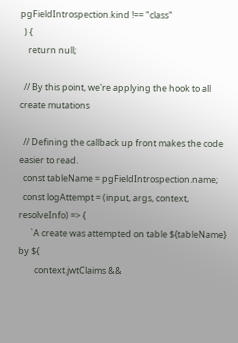pgFieldIntrospection.kind !== "class"
  ) {
    return null;

  // By this point, we're applying the hook to all create mutations

  // Defining the callback up front makes the code easier to read.
  const tableName = pgFieldIntrospection.name;
  const logAttempt = (input, args, context, resolveInfo) => {
      `A create was attempted on table ${tableName} by ${
        context.jwtClaims &&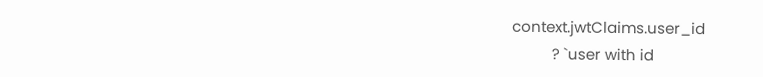context.jwtClaims.user_id
          ? `user with id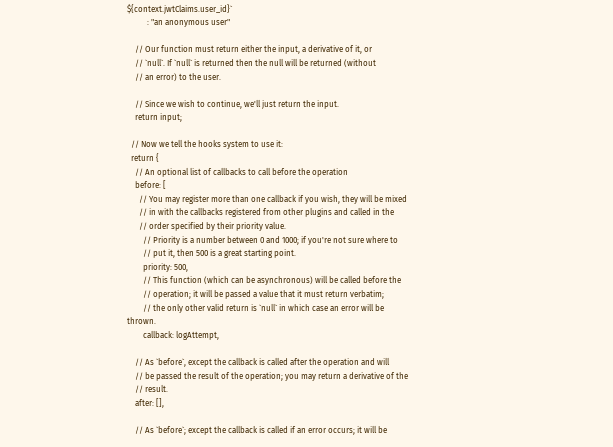${context.jwtClaims.user_id}`
          : "an anonymous user"

    // Our function must return either the input, a derivative of it, or
    // `null`. If `null` is returned then the null will be returned (without
    // an error) to the user.

    // Since we wish to continue, we'll just return the input.
    return input;

  // Now we tell the hooks system to use it:
  return {
    // An optional list of callbacks to call before the operation
    before: [
      // You may register more than one callback if you wish, they will be mixed
      // in with the callbacks registered from other plugins and called in the
      // order specified by their priority value.
        // Priority is a number between 0 and 1000; if you're not sure where to
        // put it, then 500 is a great starting point.
        priority: 500,
        // This function (which can be asynchronous) will be called before the
        // operation; it will be passed a value that it must return verbatim;
        // the only other valid return is `null` in which case an error will be thrown.
        callback: logAttempt,

    // As `before`, except the callback is called after the operation and will
    // be passed the result of the operation; you may return a derivative of the
    // result.
    after: [],

    // As `before`; except the callback is called if an error occurs; it will be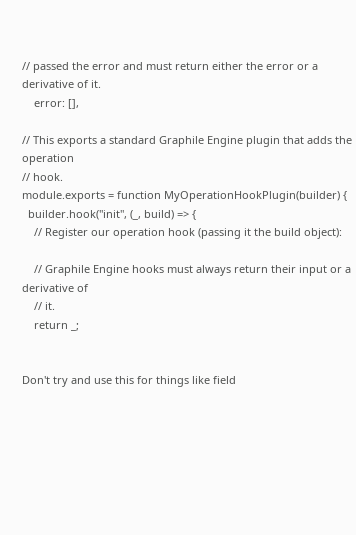// passed the error and must return either the error or a derivative of it.
    error: [],

// This exports a standard Graphile Engine plugin that adds the operation
// hook.
module.exports = function MyOperationHookPlugin(builder) {
  builder.hook("init", (_, build) => {
    // Register our operation hook (passing it the build object):

    // Graphile Engine hooks must always return their input or a derivative of
    // it.
    return _;


Don't try and use this for things like field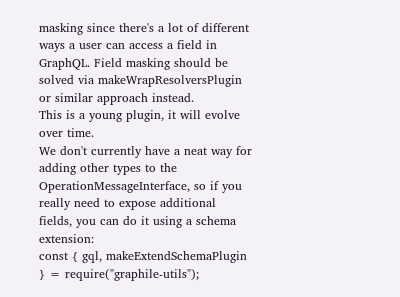masking since there's a lot of different ways a user can access a field in GraphQL. Field masking should be solved via makeWrapResolversPlugin or similar approach instead.
This is a young plugin, it will evolve over time.
We don't currently have a neat way for adding other types to the OperationMessageInterface, so if you really need to expose additional fields, you can do it using a schema extension:
const { gql, makeExtendSchemaPlugin } = require("graphile-utils");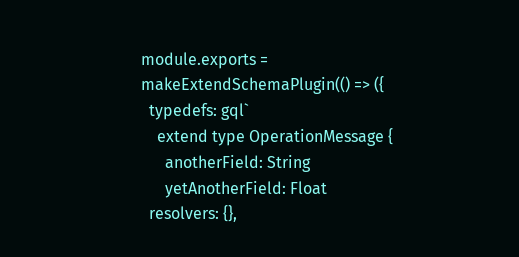module.exports = makeExtendSchemaPlugin(() => ({
  typedefs: gql`
    extend type OperationMessage {
      anotherField: String
      yetAnotherField: Float
  resolvers: {},